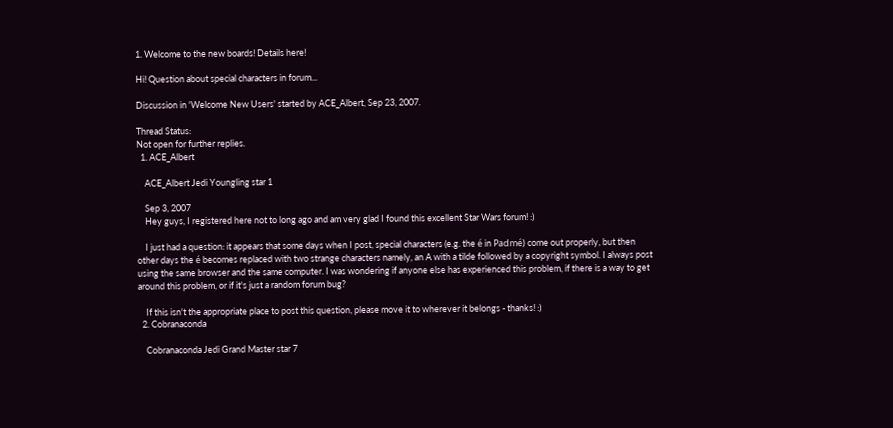1. Welcome to the new boards! Details here!

Hi! Question about special characters in forum...

Discussion in 'Welcome New Users' started by ACE_Albert, Sep 23, 2007.

Thread Status:
Not open for further replies.
  1. ACE_Albert

    ACE_Albert Jedi Youngling star 1

    Sep 3, 2007
    Hey guys, I registered here not to long ago and am very glad I found this excellent Star Wars forum! :)

    I just had a question: it appears that some days when I post, special characters (e.g. the é in Padmé) come out properly, but then other days the é becomes replaced with two strange characters namely, an A with a tilde followed by a copyright symbol. I always post using the same browser and the same computer. I was wondering if anyone else has experienced this problem, if there is a way to get around this problem, or if it's just a random forum bug?

    If this isn't the appropriate place to post this question, please move it to wherever it belongs - thanks! :)
  2. Cobranaconda

    Cobranaconda Jedi Grand Master star 7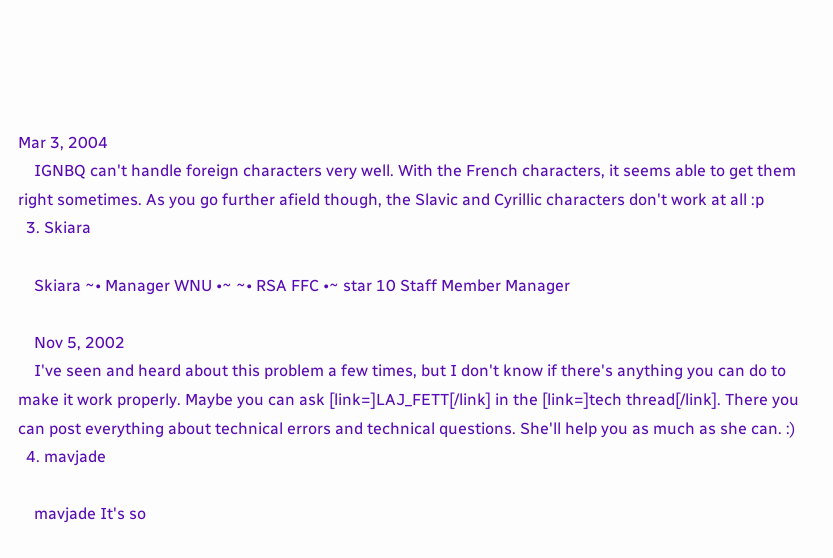Mar 3, 2004
    IGNBQ can't handle foreign characters very well. With the French characters, it seems able to get them right sometimes. As you go further afield though, the Slavic and Cyrillic characters don't work at all :p
  3. Skiara

    Skiara ~• Manager WNU •~ ~• RSA FFC •~ star 10 Staff Member Manager

    Nov 5, 2002
    I've seen and heard about this problem a few times, but I don't know if there's anything you can do to make it work properly. Maybe you can ask [link=]LAJ_FETT[/link] in the [link=]tech thread[/link]. There you can post everything about technical errors and technical questions. She'll help you as much as she can. :)
  4. mavjade

    mavjade It's so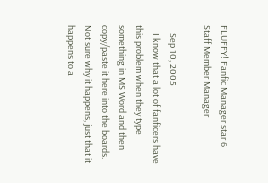FLUFFY! Fanfic Manager star 6 Staff Member Manager

    Sep 10, 2005
    I know that a lot of fanficers have this problem when they type something in MS Word and then copy/paste it here into the boards. Not sure why it happens, just that it happens to a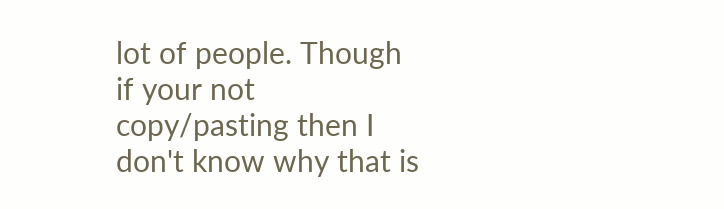lot of people. Though if your not copy/pasting then I don't know why that is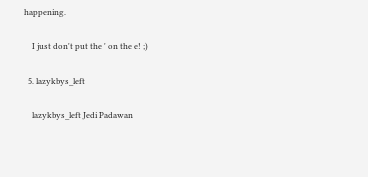happening.

    I just don't put the ' on the e! ;)

  5. lazykbys_left

    lazykbys_left Jedi Padawan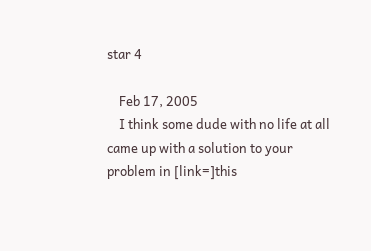star 4

    Feb 17, 2005
    I think some dude with no life at all came up with a solution to your problem in [link=]this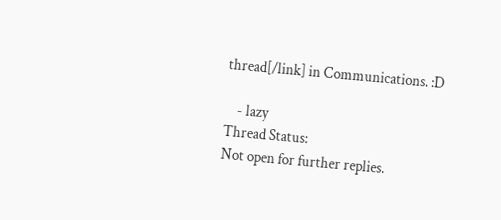thread[/link] in Communications. :D

    - lazy
Thread Status:
Not open for further replies.